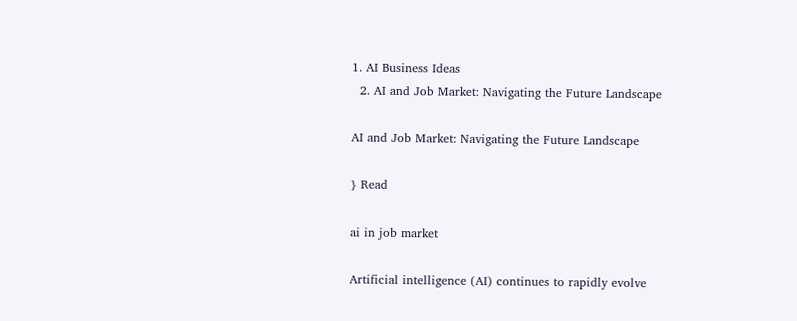1. AI Business Ideas
  2. AI and Job Market: Navigating the Future Landscape

AI and Job Market: Navigating the Future Landscape

} Read

ai in job market

Artificial intelligence (AI) continues to rapidly evolve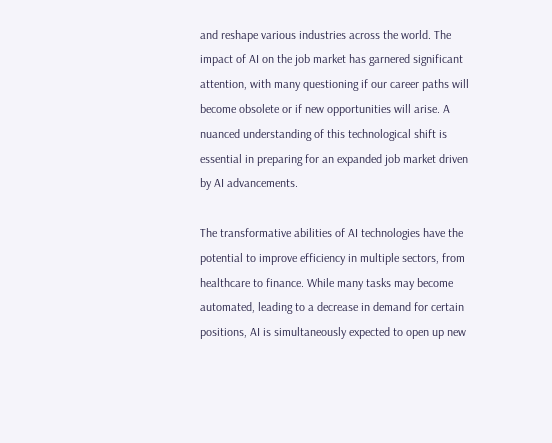and reshape various industries across the world. The impact of AI on the job market has garnered significant attention, with many questioning if our career paths will become obsolete or if new opportunities will arise. A nuanced understanding of this technological shift is essential in preparing for an expanded job market driven by AI advancements.

The transformative abilities of AI technologies have the potential to improve efficiency in multiple sectors, from healthcare to finance. While many tasks may become automated, leading to a decrease in demand for certain positions, AI is simultaneously expected to open up new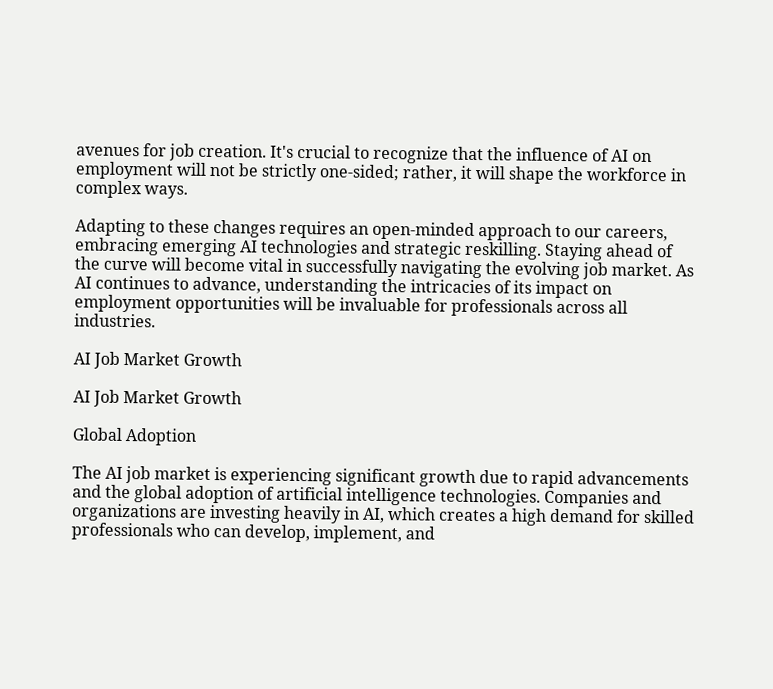avenues for job creation. It's crucial to recognize that the influence of AI on employment will not be strictly one-sided; rather, it will shape the workforce in complex ways.

Adapting to these changes requires an open-minded approach to our careers, embracing emerging AI technologies and strategic reskilling. Staying ahead of the curve will become vital in successfully navigating the evolving job market. As AI continues to advance, understanding the intricacies of its impact on employment opportunities will be invaluable for professionals across all industries.

AI Job Market Growth

AI Job Market Growth

Global Adoption

The AI job market is experiencing significant growth due to rapid advancements and the global adoption of artificial intelligence technologies. Companies and organizations are investing heavily in AI, which creates a high demand for skilled professionals who can develop, implement, and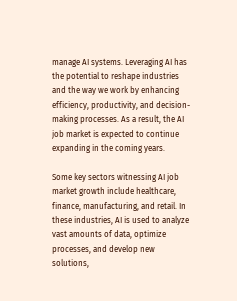manage AI systems. Leveraging AI has the potential to reshape industries and the way we work by enhancing efficiency, productivity, and decision-making processes. As a result, the AI job market is expected to continue expanding in the coming years.

Some key sectors witnessing AI job market growth include healthcare, finance, manufacturing, and retail. In these industries, AI is used to analyze vast amounts of data, optimize processes, and develop new solutions,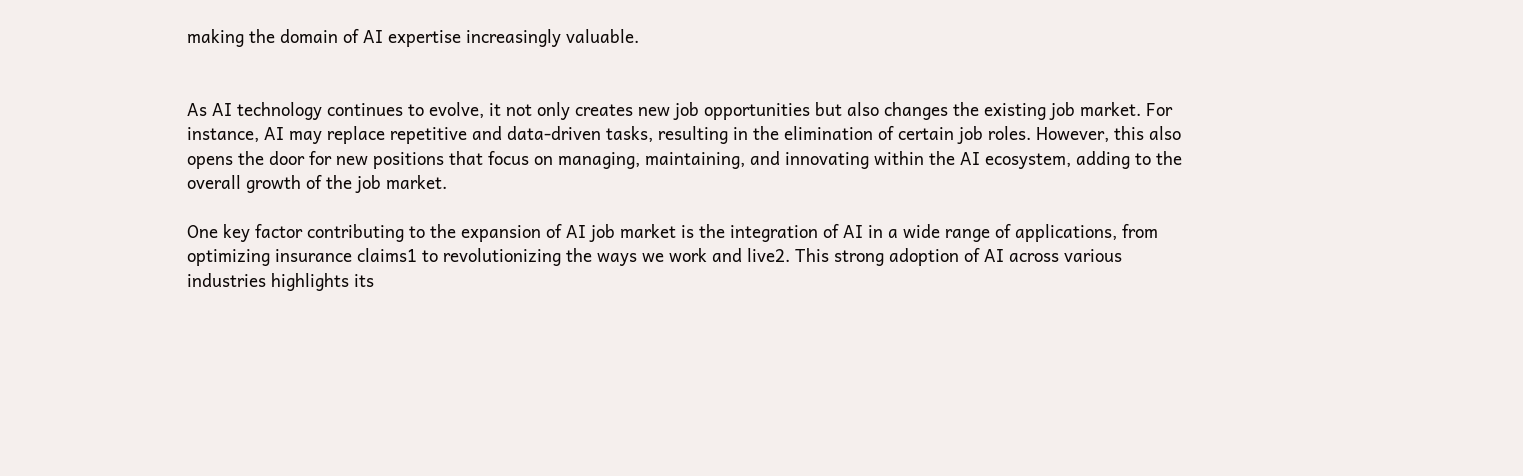making the domain of AI expertise increasingly valuable.


As AI technology continues to evolve, it not only creates new job opportunities but also changes the existing job market. For instance, AI may replace repetitive and data-driven tasks, resulting in the elimination of certain job roles. However, this also opens the door for new positions that focus on managing, maintaining, and innovating within the AI ecosystem, adding to the overall growth of the job market.

One key factor contributing to the expansion of AI job market is the integration of AI in a wide range of applications, from optimizing insurance claims1 to revolutionizing the ways we work and live2. This strong adoption of AI across various industries highlights its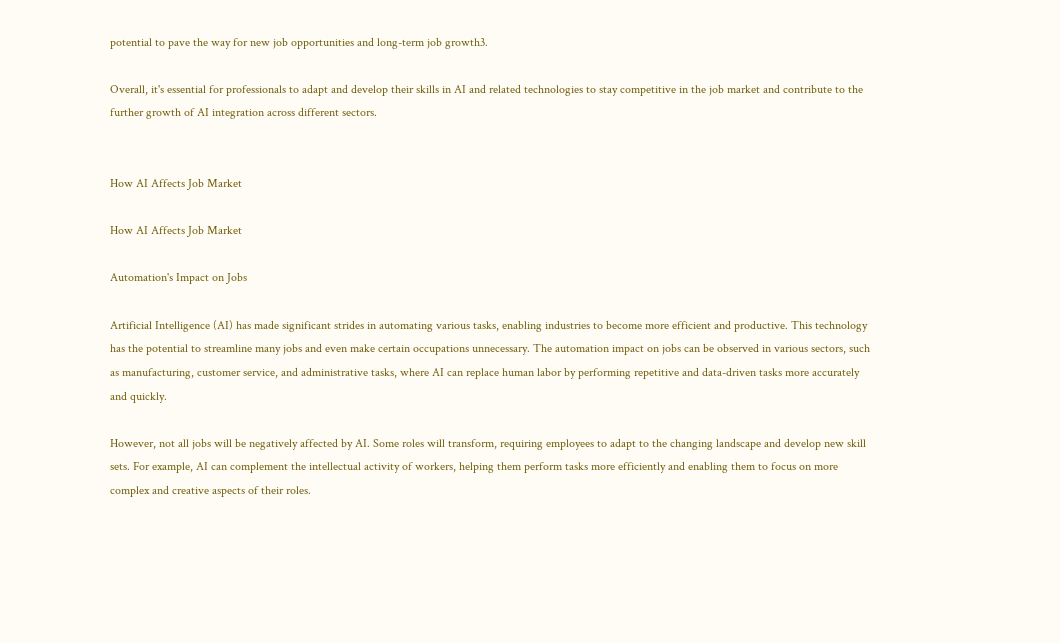potential to pave the way for new job opportunities and long-term job growth3.

Overall, it's essential for professionals to adapt and develop their skills in AI and related technologies to stay competitive in the job market and contribute to the further growth of AI integration across different sectors.


How AI Affects Job Market

How AI Affects Job Market

Automation's Impact on Jobs

Artificial Intelligence (AI) has made significant strides in automating various tasks, enabling industries to become more efficient and productive. This technology has the potential to streamline many jobs and even make certain occupations unnecessary. The automation impact on jobs can be observed in various sectors, such as manufacturing, customer service, and administrative tasks, where AI can replace human labor by performing repetitive and data-driven tasks more accurately and quickly.

However, not all jobs will be negatively affected by AI. Some roles will transform, requiring employees to adapt to the changing landscape and develop new skill sets. For example, AI can complement the intellectual activity of workers, helping them perform tasks more efficiently and enabling them to focus on more complex and creative aspects of their roles.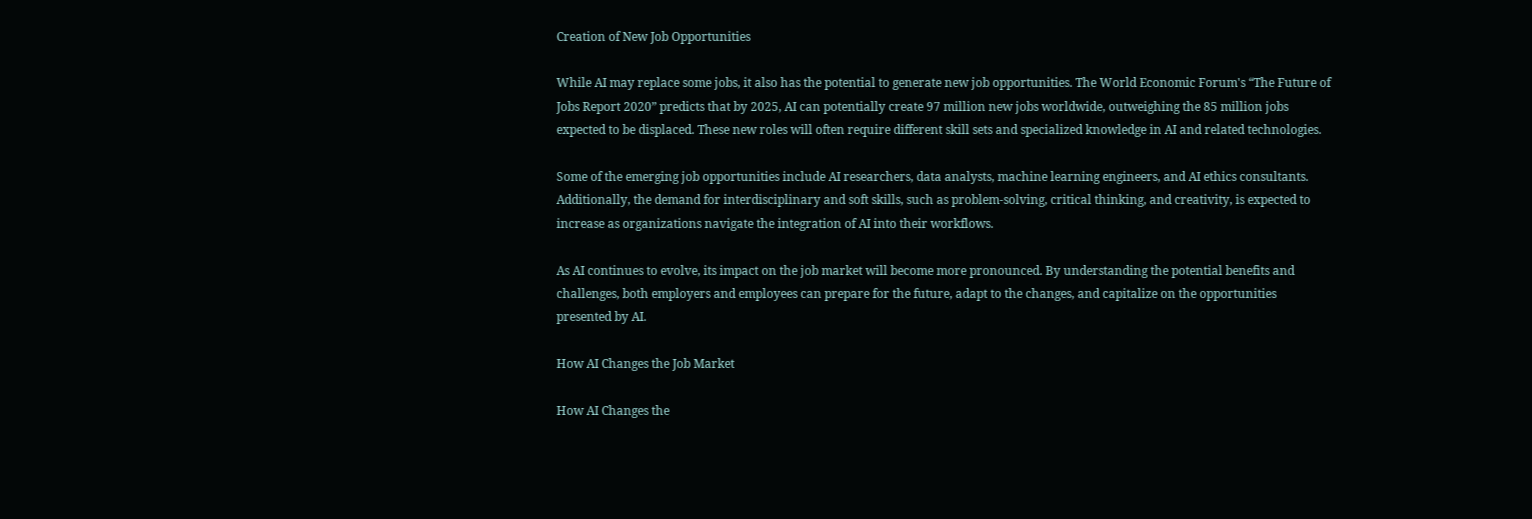Creation of New Job Opportunities

While AI may replace some jobs, it also has the potential to generate new job opportunities. The World Economic Forum's “The Future of Jobs Report 2020” predicts that by 2025, AI can potentially create 97 million new jobs worldwide, outweighing the 85 million jobs expected to be displaced. These new roles will often require different skill sets and specialized knowledge in AI and related technologies.

Some of the emerging job opportunities include AI researchers, data analysts, machine learning engineers, and AI ethics consultants. Additionally, the demand for interdisciplinary and soft skills, such as problem-solving, critical thinking, and creativity, is expected to increase as organizations navigate the integration of AI into their workflows.

As AI continues to evolve, its impact on the job market will become more pronounced. By understanding the potential benefits and challenges, both employers and employees can prepare for the future, adapt to the changes, and capitalize on the opportunities presented by AI.

How AI Changes the Job Market

How AI Changes the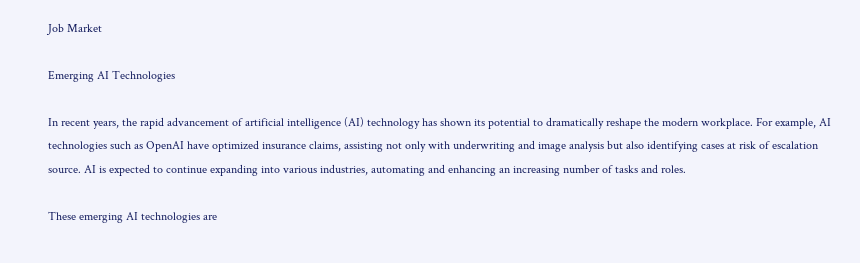Job Market

Emerging AI Technologies

In recent years, the rapid advancement of artificial intelligence (AI) technology has shown its potential to dramatically reshape the modern workplace. For example, AI technologies such as OpenAI have optimized insurance claims, assisting not only with underwriting and image analysis but also identifying cases at risk of escalation source. AI is expected to continue expanding into various industries, automating and enhancing an increasing number of tasks and roles.

These emerging AI technologies are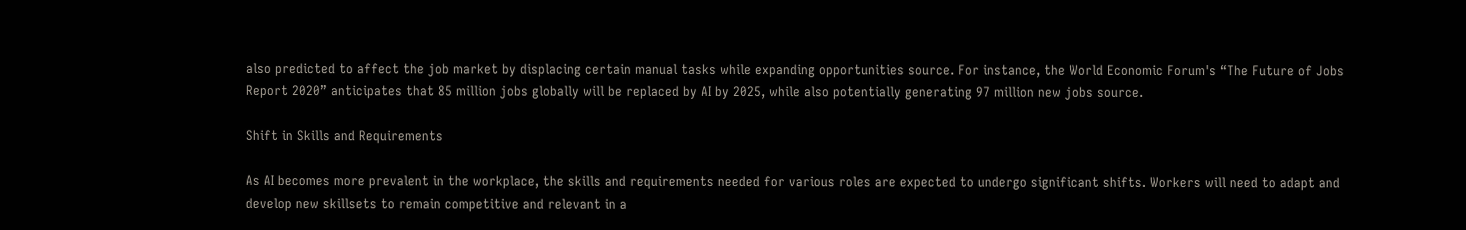also predicted to affect the job market by displacing certain manual tasks while expanding opportunities source. For instance, the World Economic Forum's “The Future of Jobs Report 2020” anticipates that 85 million jobs globally will be replaced by AI by 2025, while also potentially generating 97 million new jobs source.

Shift in Skills and Requirements

As AI becomes more prevalent in the workplace, the skills and requirements needed for various roles are expected to undergo significant shifts. Workers will need to adapt and develop new skillsets to remain competitive and relevant in a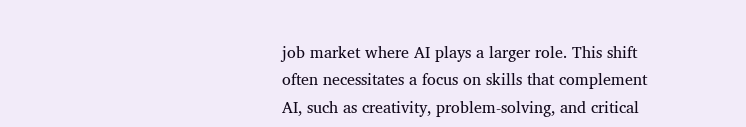job market where AI plays a larger role. This shift often necessitates a focus on skills that complement AI, such as creativity, problem-solving, and critical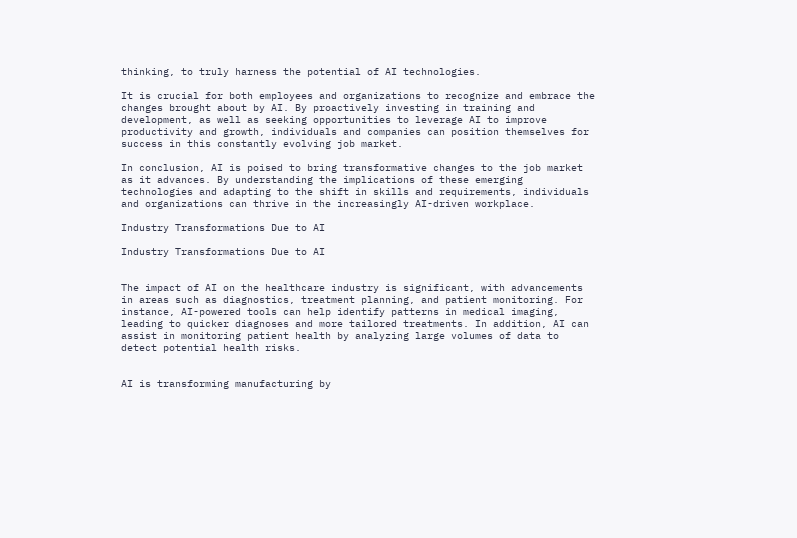thinking, to truly harness the potential of AI technologies.

It is crucial for both employees and organizations to recognize and embrace the changes brought about by AI. By proactively investing in training and development, as well as seeking opportunities to leverage AI to improve productivity and growth, individuals and companies can position themselves for success in this constantly evolving job market.

In conclusion, AI is poised to bring transformative changes to the job market as it advances. By understanding the implications of these emerging technologies and adapting to the shift in skills and requirements, individuals and organizations can thrive in the increasingly AI-driven workplace.

Industry Transformations Due to AI

Industry Transformations Due to AI


The impact of AI on the healthcare industry is significant, with advancements in areas such as diagnostics, treatment planning, and patient monitoring. For instance, AI-powered tools can help identify patterns in medical imaging, leading to quicker diagnoses and more tailored treatments. In addition, AI can assist in monitoring patient health by analyzing large volumes of data to detect potential health risks.


AI is transforming manufacturing by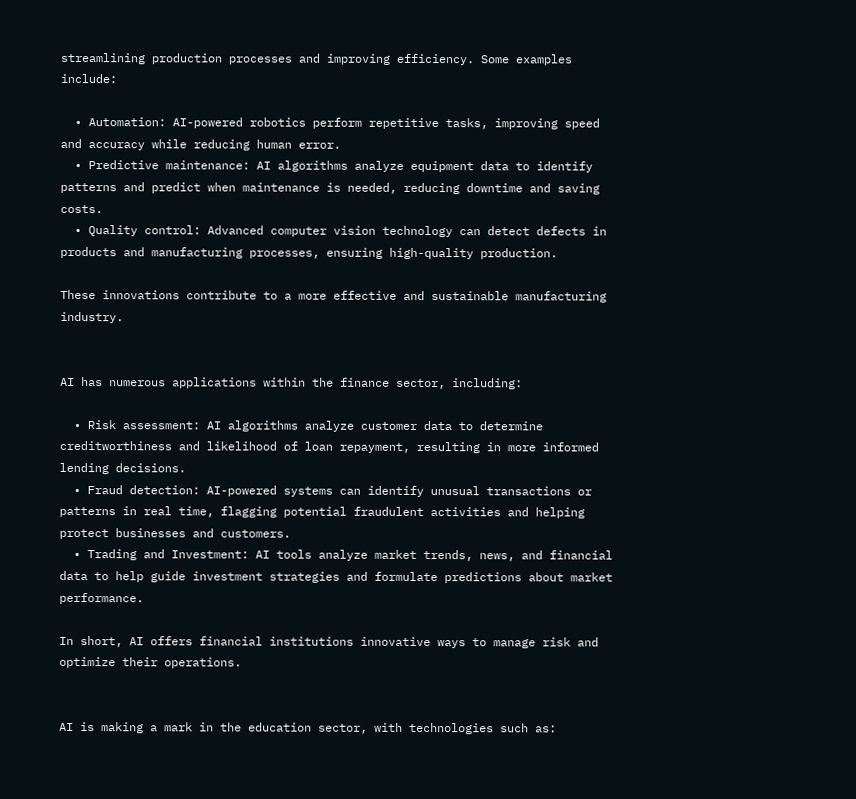streamlining production processes and improving efficiency. Some examples include:

  • Automation: AI-powered robotics perform repetitive tasks, improving speed and accuracy while reducing human error.
  • Predictive maintenance: AI algorithms analyze equipment data to identify patterns and predict when maintenance is needed, reducing downtime and saving costs.
  • Quality control: Advanced computer vision technology can detect defects in products and manufacturing processes, ensuring high-quality production.

These innovations contribute to a more effective and sustainable manufacturing industry.


AI has numerous applications within the finance sector, including:

  • Risk assessment: AI algorithms analyze customer data to determine creditworthiness and likelihood of loan repayment, resulting in more informed lending decisions.
  • Fraud detection: AI-powered systems can identify unusual transactions or patterns in real time, flagging potential fraudulent activities and helping protect businesses and customers.
  • Trading and Investment: AI tools analyze market trends, news, and financial data to help guide investment strategies and formulate predictions about market performance.

In short, AI offers financial institutions innovative ways to manage risk and optimize their operations.


AI is making a mark in the education sector, with technologies such as: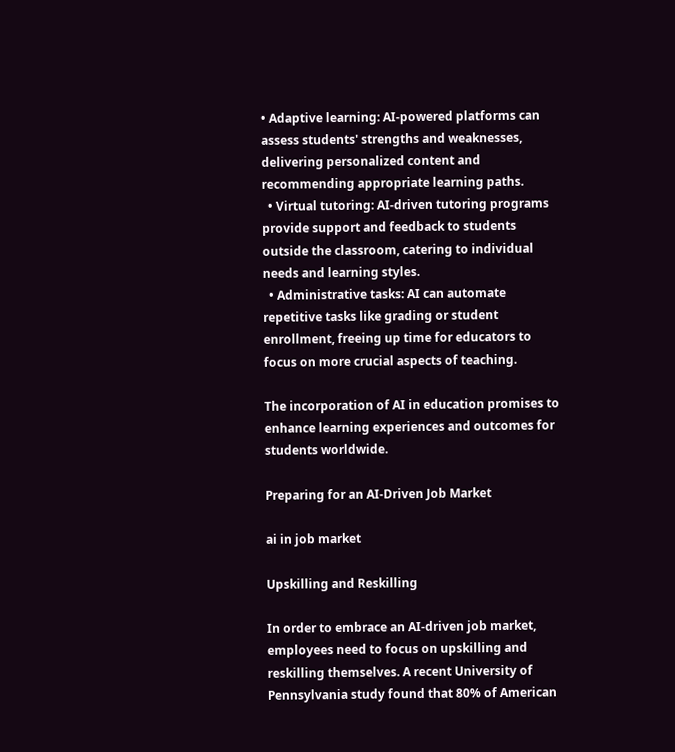• Adaptive learning: AI-powered platforms can assess students' strengths and weaknesses, delivering personalized content and recommending appropriate learning paths.
  • Virtual tutoring: AI-driven tutoring programs provide support and feedback to students outside the classroom, catering to individual needs and learning styles.
  • Administrative tasks: AI can automate repetitive tasks like grading or student enrollment, freeing up time for educators to focus on more crucial aspects of teaching.

The incorporation of AI in education promises to enhance learning experiences and outcomes for students worldwide.

Preparing for an AI-Driven Job Market

ai in job market

Upskilling and Reskilling

In order to embrace an AI-driven job market, employees need to focus on upskilling and reskilling themselves. A recent University of Pennsylvania study found that 80% of American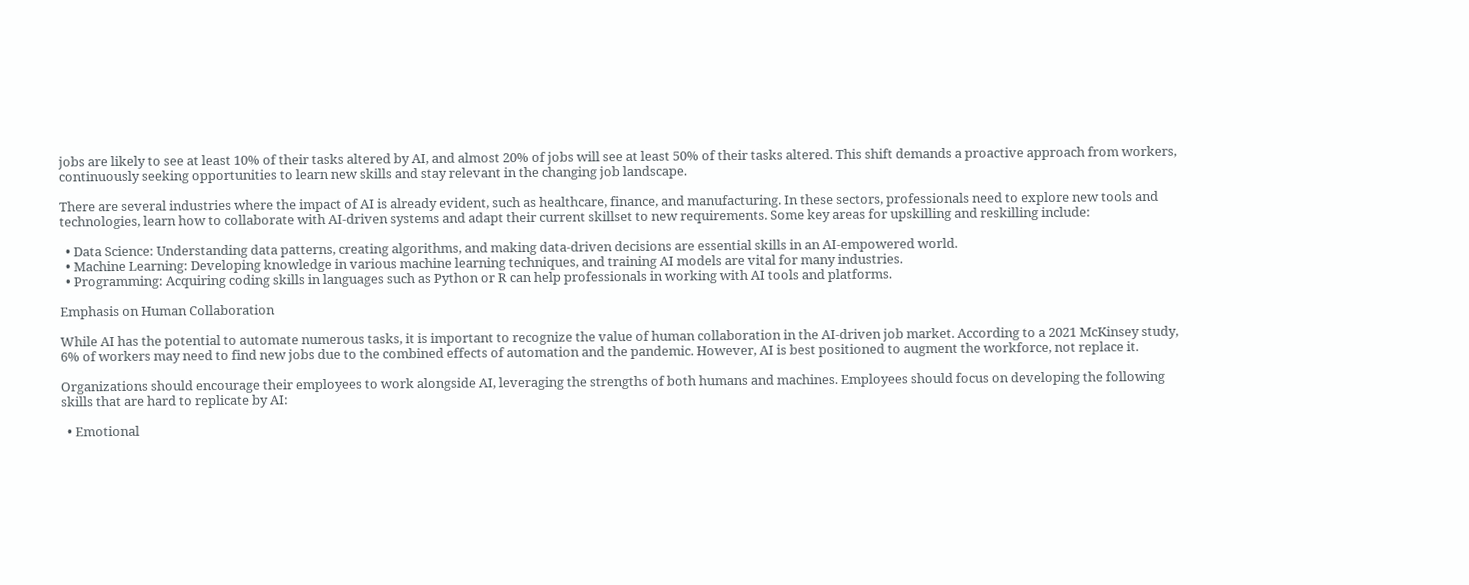jobs are likely to see at least 10% of their tasks altered by AI, and almost 20% of jobs will see at least 50% of their tasks altered. This shift demands a proactive approach from workers, continuously seeking opportunities to learn new skills and stay relevant in the changing job landscape.

There are several industries where the impact of AI is already evident, such as healthcare, finance, and manufacturing. In these sectors, professionals need to explore new tools and technologies, learn how to collaborate with AI-driven systems and adapt their current skillset to new requirements. Some key areas for upskilling and reskilling include:

  • Data Science: Understanding data patterns, creating algorithms, and making data-driven decisions are essential skills in an AI-empowered world.
  • Machine Learning: Developing knowledge in various machine learning techniques, and training AI models are vital for many industries.
  • Programming: Acquiring coding skills in languages such as Python or R can help professionals in working with AI tools and platforms.

Emphasis on Human Collaboration

While AI has the potential to automate numerous tasks, it is important to recognize the value of human collaboration in the AI-driven job market. According to a 2021 McKinsey study, 6% of workers may need to find new jobs due to the combined effects of automation and the pandemic. However, AI is best positioned to augment the workforce, not replace it.

Organizations should encourage their employees to work alongside AI, leveraging the strengths of both humans and machines. Employees should focus on developing the following skills that are hard to replicate by AI:

  • Emotional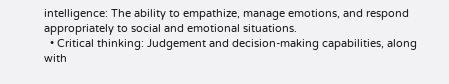intelligence: The ability to empathize, manage emotions, and respond appropriately to social and emotional situations.
  • Critical thinking: Judgement and decision-making capabilities, along with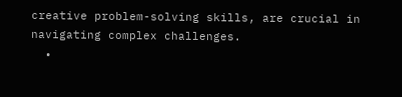creative problem-solving skills, are crucial in navigating complex challenges.
  •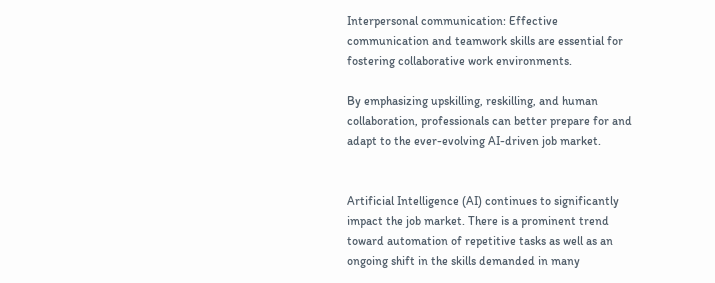Interpersonal communication: Effective communication and teamwork skills are essential for fostering collaborative work environments.

By emphasizing upskilling, reskilling, and human collaboration, professionals can better prepare for and adapt to the ever-evolving AI-driven job market.


Artificial Intelligence (AI) continues to significantly impact the job market. There is a prominent trend toward automation of repetitive tasks as well as an ongoing shift in the skills demanded in many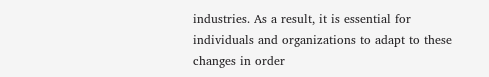industries. As a result, it is essential for individuals and organizations to adapt to these changes in order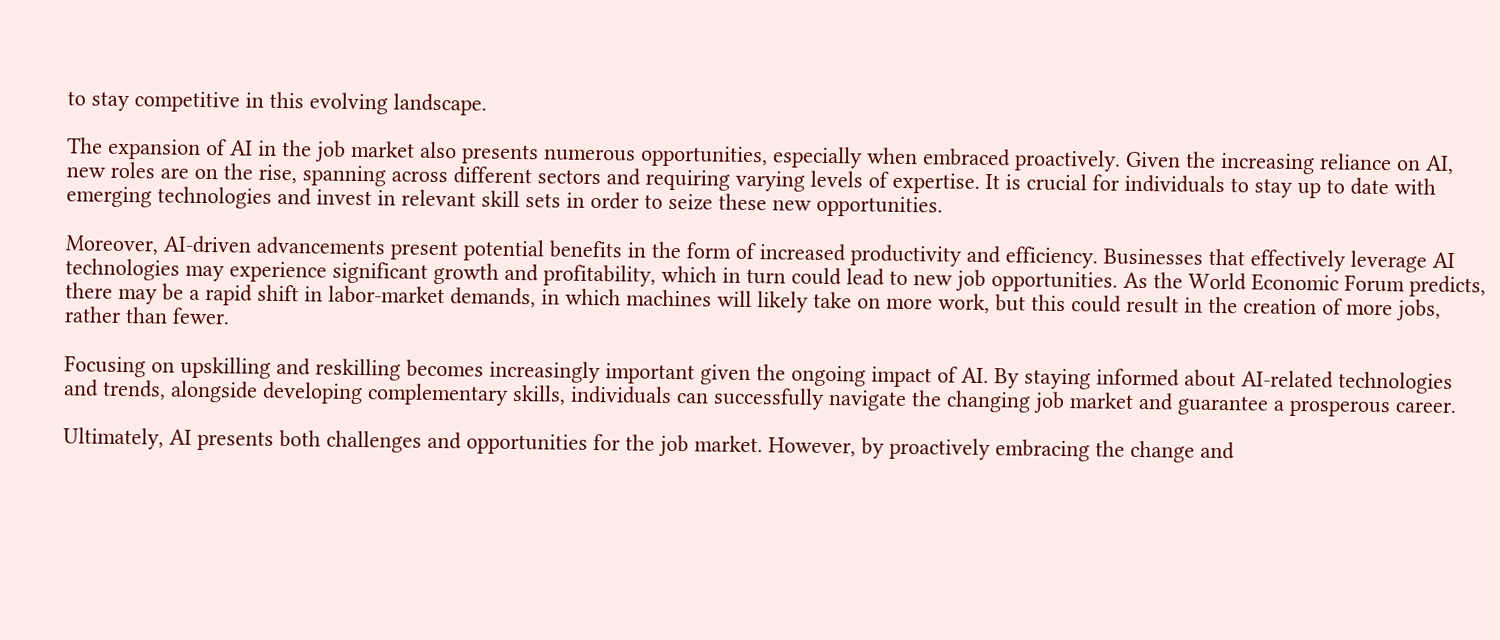to stay competitive in this evolving landscape.

The expansion of AI in the job market also presents numerous opportunities, especially when embraced proactively. Given the increasing reliance on AI, new roles are on the rise, spanning across different sectors and requiring varying levels of expertise. It is crucial for individuals to stay up to date with emerging technologies and invest in relevant skill sets in order to seize these new opportunities.

Moreover, AI-driven advancements present potential benefits in the form of increased productivity and efficiency. Businesses that effectively leverage AI technologies may experience significant growth and profitability, which in turn could lead to new job opportunities. As the World Economic Forum predicts, there may be a rapid shift in labor-market demands, in which machines will likely take on more work, but this could result in the creation of more jobs, rather than fewer.

Focusing on upskilling and reskilling becomes increasingly important given the ongoing impact of AI. By staying informed about AI-related technologies and trends, alongside developing complementary skills, individuals can successfully navigate the changing job market and guarantee a prosperous career.

Ultimately, AI presents both challenges and opportunities for the job market. However, by proactively embracing the change and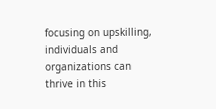focusing on upskilling, individuals and organizations can thrive in this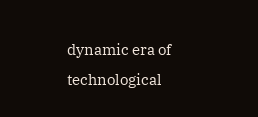dynamic era of technological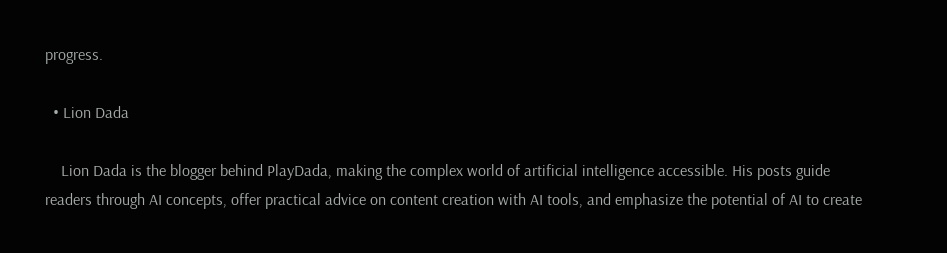progress.

  • Lion Dada

    Lion Dada is the blogger behind PlayDada, making the complex world of artificial intelligence accessible. His posts guide readers through AI concepts, offer practical advice on content creation with AI tools, and emphasize the potential of AI to create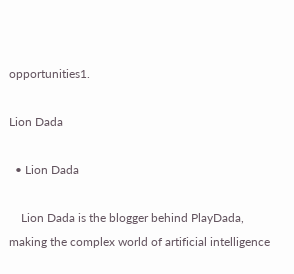opportunities1.

Lion Dada

  • Lion Dada

    Lion Dada is the blogger behind PlayDada, making the complex world of artificial intelligence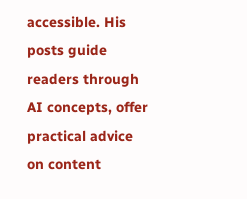accessible. His posts guide readers through AI concepts, offer practical advice on content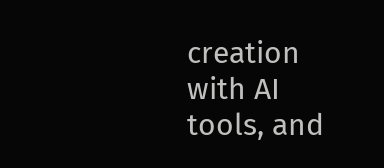creation with AI tools, and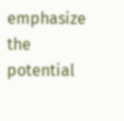emphasize the potential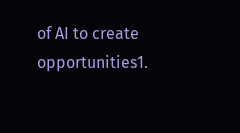of AI to create opportunities1.